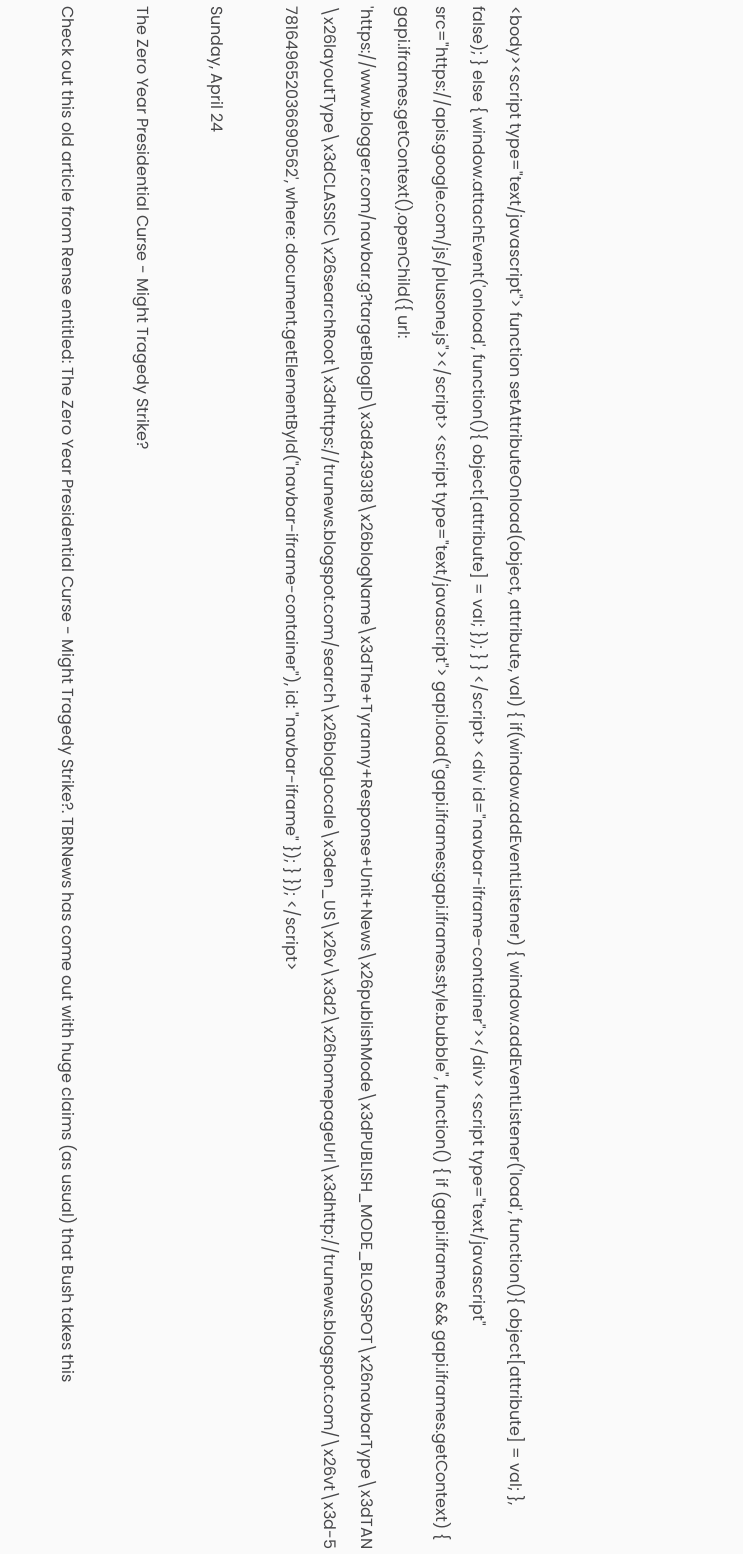<body><script type="text/javascript"> function setAttributeOnload(object, attribute, val) { if(window.addEventListener) { window.addEventListener('load', function(){ object[attribute] = val; }, false); } else { window.attachEvent('onload', function(){ object[attribute] = val; }); } } </script> <div id="navbar-iframe-container"></div> <script type="text/javascript" src="https://apis.google.com/js/plusone.js"></script> <script type="text/javascript"> gapi.load("gapi.iframes:gapi.iframes.style.bubble", function() { if (gapi.iframes && gapi.iframes.getContext) { gapi.iframes.getContext().openChild({ url: 'https://www.blogger.com/navbar.g?targetBlogID\x3d8439318\x26blogName\x3dThe+Tyranny+Response+Unit+News\x26publishMode\x3dPUBLISH_MODE_BLOGSPOT\x26navbarType\x3dTAN\x26layoutType\x3dCLASSIC\x26searchRoot\x3dhttps://trunews.blogspot.com/search\x26blogLocale\x3den_US\x26v\x3d2\x26homepageUrl\x3dhttp://trunews.blogspot.com/\x26vt\x3d-5781649652036690562', where: document.getElementById("navbar-iframe-container"), id: "navbar-iframe" }); } }); </script>

Sunday, April 24

The Zero Year Presidential Curse - Might Tragedy Strike?

Check out this old article from Rense entitled: The Zero Year Presidential Curse - Might Tragedy Strike?. TBRNews has come out with huge claims (as usual) that Bush takes this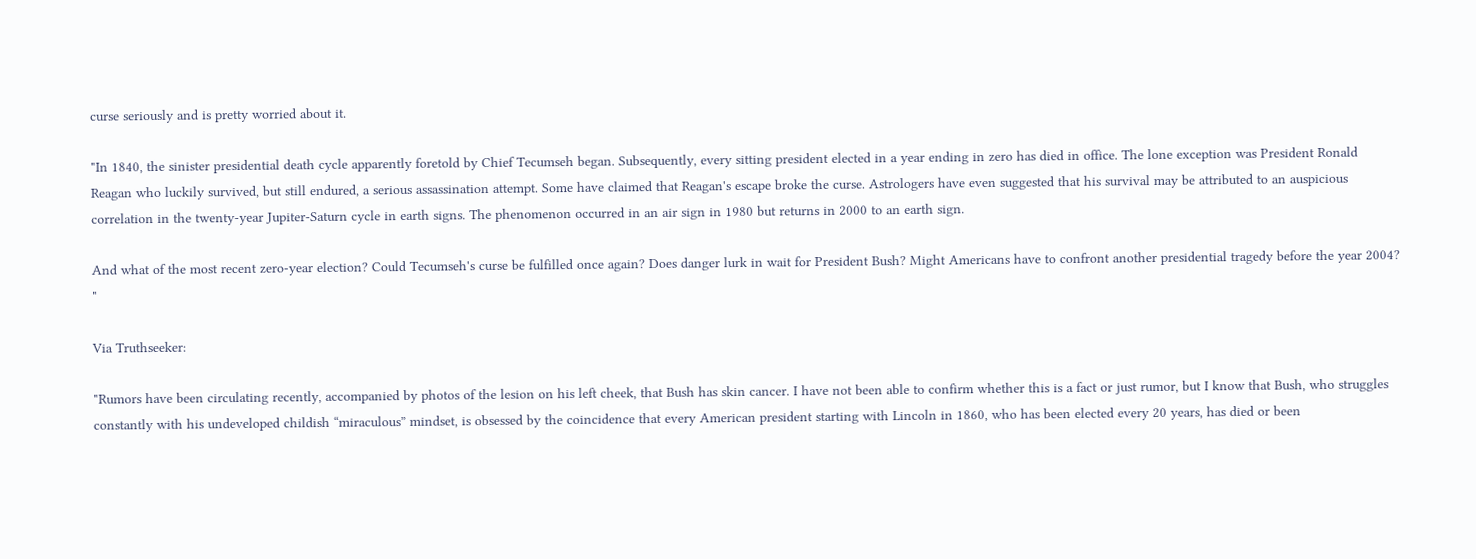curse seriously and is pretty worried about it.

"In 1840, the sinister presidential death cycle apparently foretold by Chief Tecumseh began. Subsequently, every sitting president elected in a year ending in zero has died in office. The lone exception was President Ronald Reagan who luckily survived, but still endured, a serious assassination attempt. Some have claimed that Reagan's escape broke the curse. Astrologers have even suggested that his survival may be attributed to an auspicious correlation in the twenty-year Jupiter-Saturn cycle in earth signs. The phenomenon occurred in an air sign in 1980 but returns in 2000 to an earth sign.

And what of the most recent zero-year election? Could Tecumseh's curse be fulfilled once again? Does danger lurk in wait for President Bush? Might Americans have to confront another presidential tragedy before the year 2004? "

Via Truthseeker:

"Rumors have been circulating recently, accompanied by photos of the lesion on his left cheek, that Bush has skin cancer. I have not been able to confirm whether this is a fact or just rumor, but I know that Bush, who struggles constantly with his undeveloped childish “miraculous” mindset, is obsessed by the coincidence that every American president starting with Lincoln in 1860, who has been elected every 20 years, has died or been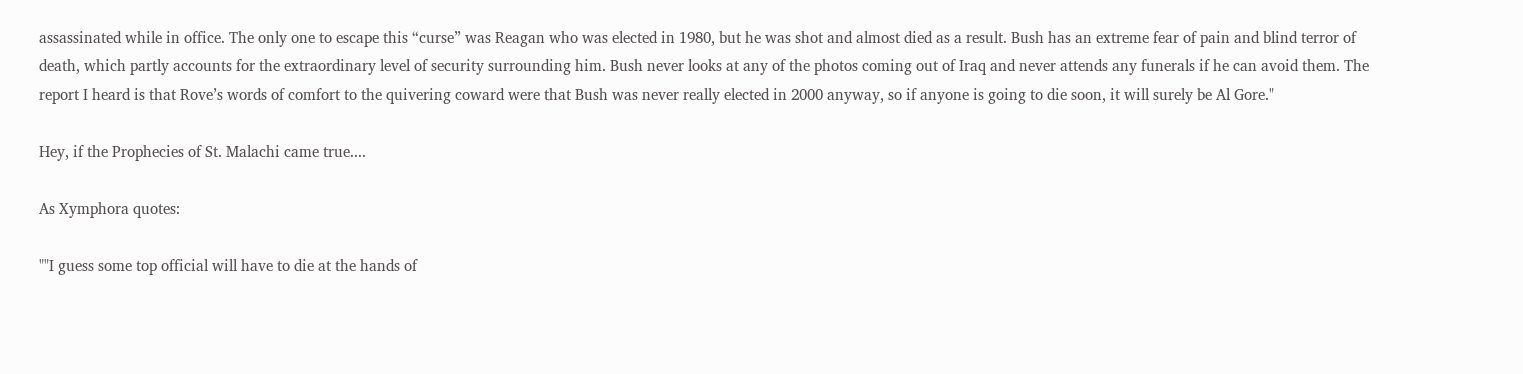assassinated while in office. The only one to escape this “curse” was Reagan who was elected in 1980, but he was shot and almost died as a result. Bush has an extreme fear of pain and blind terror of death, which partly accounts for the extraordinary level of security surrounding him. Bush never looks at any of the photos coming out of Iraq and never attends any funerals if he can avoid them. The report I heard is that Rove’s words of comfort to the quivering coward were that Bush was never really elected in 2000 anyway, so if anyone is going to die soon, it will surely be Al Gore."

Hey, if the Prophecies of St. Malachi came true....

As Xymphora quotes:

""I guess some top official will have to die at the hands of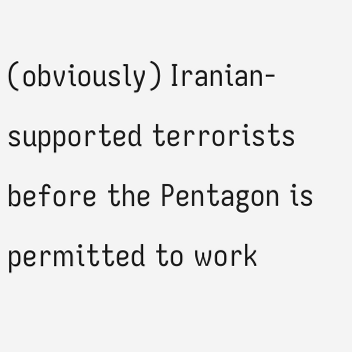(obviously) Iranian-supported terrorists before the Pentagon is permitted to work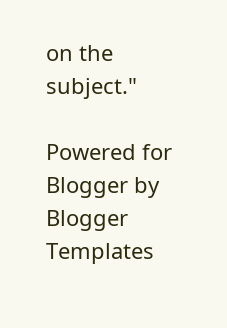on the subject."

Powered for Blogger by Blogger Templates